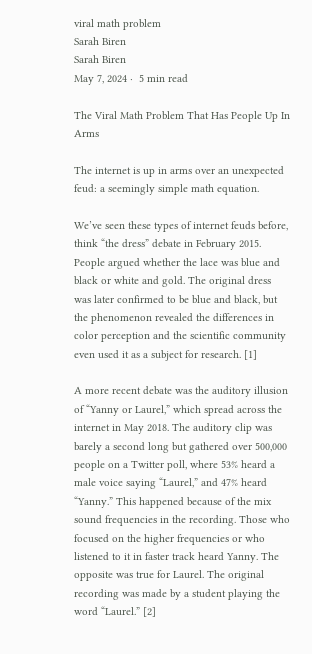viral math problem
Sarah Biren
Sarah Biren
May 7, 2024 ·  5 min read

The Viral Math Problem That Has People Up In Arms

The internet is up in arms over an unexpected feud: a seemingly simple math equation.

We’ve seen these types of internet feuds before, think “the dress” debate in February 2015. People argued whether the lace was blue and black or white and gold. The original dress was later confirmed to be blue and black, but the phenomenon revealed the differences in color perception and the scientific community even used it as a subject for research. [1]

A more recent debate was the auditory illusion of “Yanny or Laurel,” which spread across the internet in May 2018. The auditory clip was barely a second long but gathered over 500,000 people on a Twitter poll, where 53% heard a male voice saying “Laurel,” and 47% heard “Yanny.” This happened because of the mix sound frequencies in the recording. Those who focused on the higher frequencies or who listened to it in faster track heard Yanny. The opposite was true for Laurel. The original recording was made by a student playing the word “Laurel.” [2]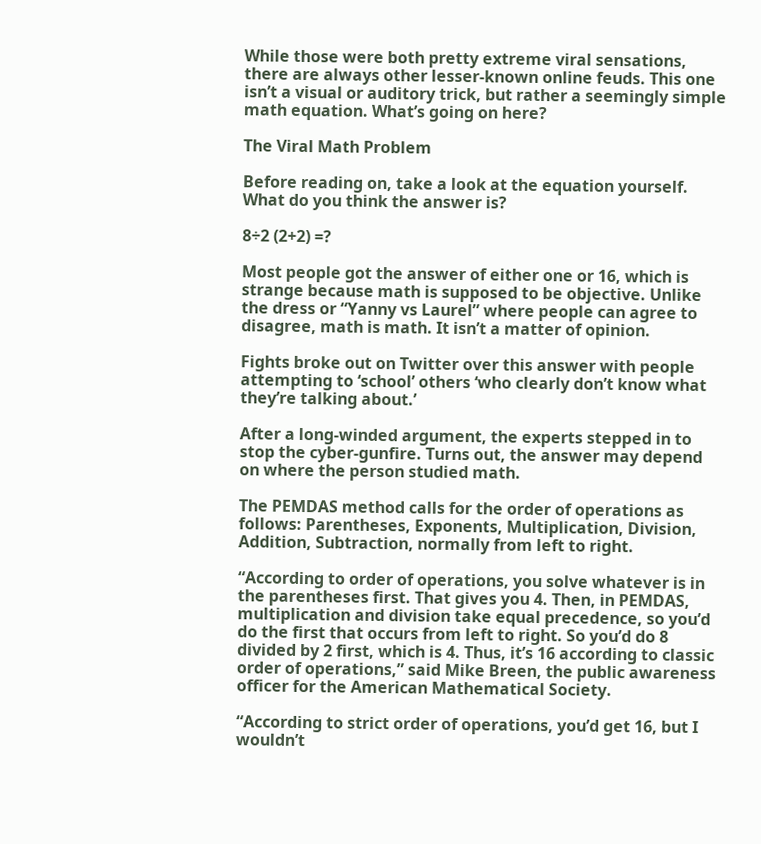While those were both pretty extreme viral sensations, there are always other lesser-known online feuds. This one isn’t a visual or auditory trick, but rather a seemingly simple math equation. What’s going on here?

The Viral Math Problem

Before reading on, take a look at the equation yourself. What do you think the answer is?

8÷2 (2+2) =?

Most people got the answer of either one or 16, which is strange because math is supposed to be objective. Unlike the dress or “Yanny vs Laurel” where people can agree to disagree, math is math. It isn’t a matter of opinion.

Fights broke out on Twitter over this answer with people attempting to ‘school’ others ‘who clearly don’t know what they’re talking about.’

After a long-winded argument, the experts stepped in to stop the cyber-gunfire. Turns out, the answer may depend on where the person studied math.

The PEMDAS method calls for the order of operations as follows: Parentheses, Exponents, Multiplication, Division, Addition, Subtraction, normally from left to right.

“According to order of operations, you solve whatever is in the parentheses first. That gives you 4. Then, in PEMDAS, multiplication and division take equal precedence, so you’d do the first that occurs from left to right. So you’d do 8 divided by 2 first, which is 4. Thus, it’s 16 according to classic order of operations,” said Mike Breen, the public awareness officer for the American Mathematical Society.

“According to strict order of operations, you’d get 16, but I wouldn’t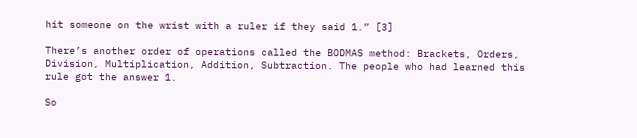hit someone on the wrist with a ruler if they said 1.” [3]

There’s another order of operations called the BODMAS method: Brackets, Orders, Division, Multiplication, Addition, Subtraction. The people who had learned this rule got the answer 1.

So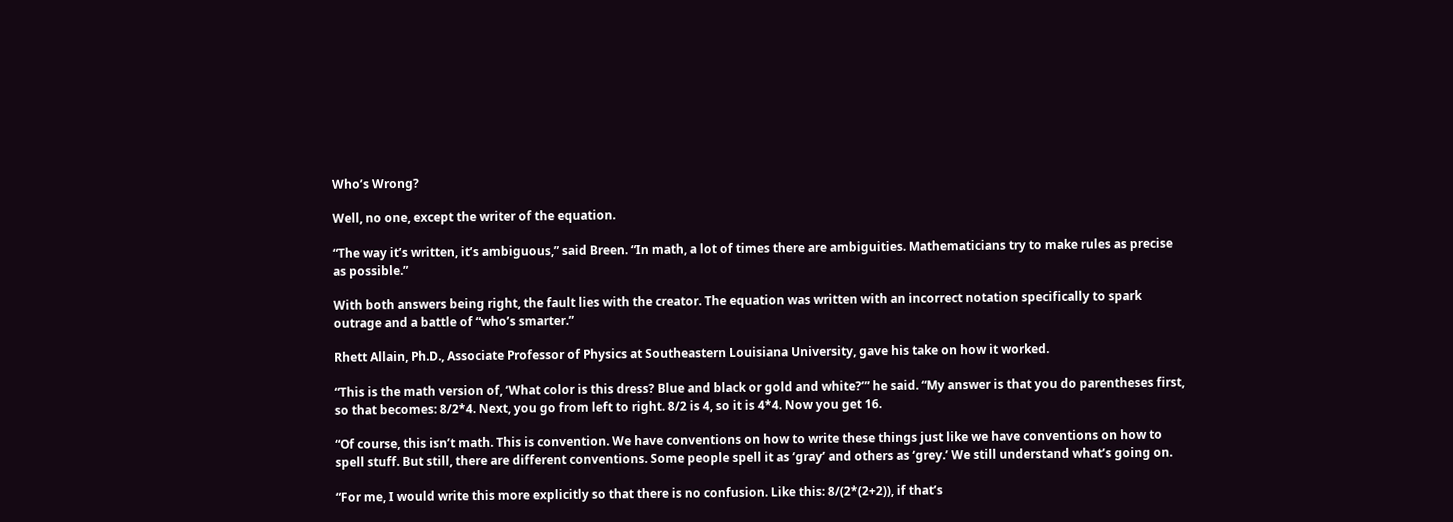Who’s Wrong?

Well, no one, except the writer of the equation.

“The way it’s written, it’s ambiguous,” said Breen. “In math, a lot of times there are ambiguities. Mathematicians try to make rules as precise as possible.”

With both answers being right, the fault lies with the creator. The equation was written with an incorrect notation specifically to spark outrage and a battle of “who’s smarter.”

Rhett Allain, Ph.D., Associate Professor of Physics at Southeastern Louisiana University, gave his take on how it worked.

“This is the math version of, ‘What color is this dress? Blue and black or gold and white?’” he said. “My answer is that you do parentheses first, so that becomes: 8/2*4. Next, you go from left to right. 8/2 is 4, so it is 4*4. Now you get 16.

“Of course, this isn’t math. This is convention. We have conventions on how to write these things just like we have conventions on how to spell stuff. But still, there are different conventions. Some people spell it as ‘gray’ and others as ‘grey.’ We still understand what’s going on.

“For me, I would write this more explicitly so that there is no confusion. Like this: 8/(2*(2+2)), if that’s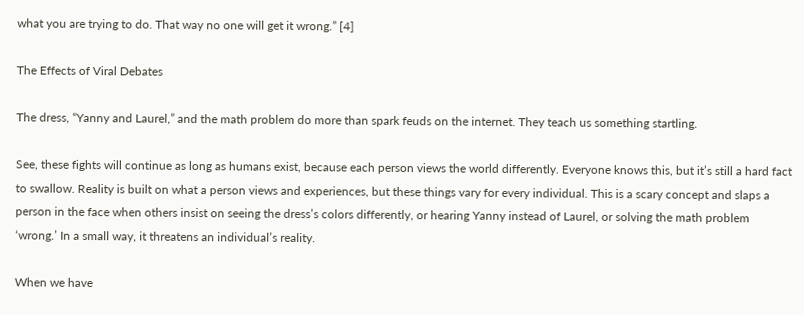what you are trying to do. That way no one will get it wrong.” [4]

The Effects of Viral Debates

The dress, “Yanny and Laurel,” and the math problem do more than spark feuds on the internet. They teach us something startling.

See, these fights will continue as long as humans exist, because each person views the world differently. Everyone knows this, but it’s still a hard fact to swallow. Reality is built on what a person views and experiences, but these things vary for every individual. This is a scary concept and slaps a person in the face when others insist on seeing the dress’s colors differently, or hearing Yanny instead of Laurel, or solving the math problem ‘wrong.’ In a small way, it threatens an individual’s reality.

When we have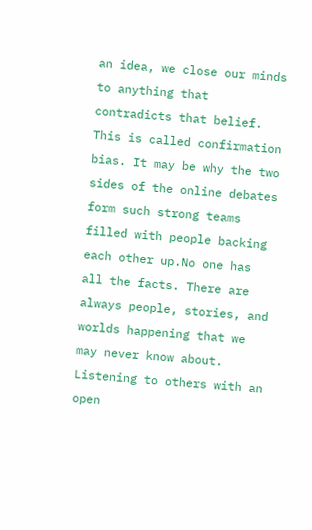an idea, we close our minds to anything that contradicts that belief. This is called confirmation bias. It may be why the two sides of the online debates form such strong teams filled with people backing each other up.No one has all the facts. There are always people, stories, and worlds happening that we may never know about. Listening to others with an open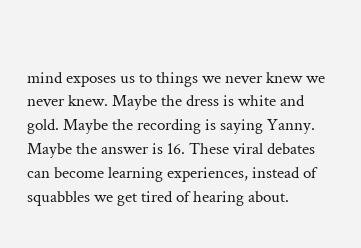mind exposes us to things we never knew we never knew. Maybe the dress is white and gold. Maybe the recording is saying Yanny. Maybe the answer is 16. These viral debates can become learning experiences, instead of squabbles we get tired of hearing about.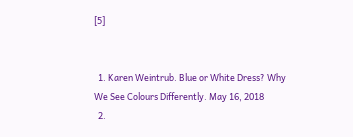[5]


  1. Karen Weintrub. Blue or White Dress? Why We See Colours Differently. May 16, 2018
  2.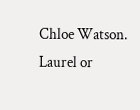Chloe Watson. Laurel or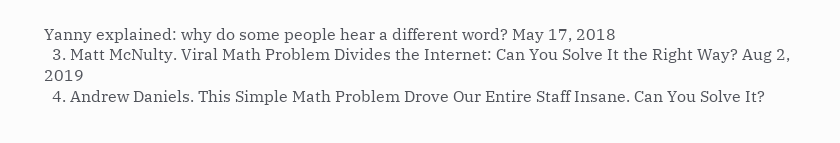Yanny explained: why do some people hear a different word? May 17, 2018
  3. Matt McNulty. Viral Math Problem Divides the Internet: Can You Solve It the Right Way? Aug 2, 2019
  4. Andrew Daniels. This Simple Math Problem Drove Our Entire Staff Insane. Can You Solve It?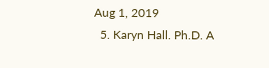Aug 1, 2019
  5. Karyn Hall. Ph.D. A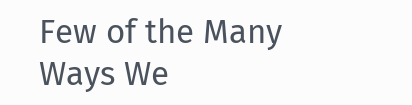Few of the Many Ways We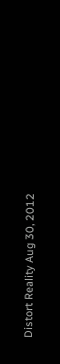Distort Reality Aug 30, 2012